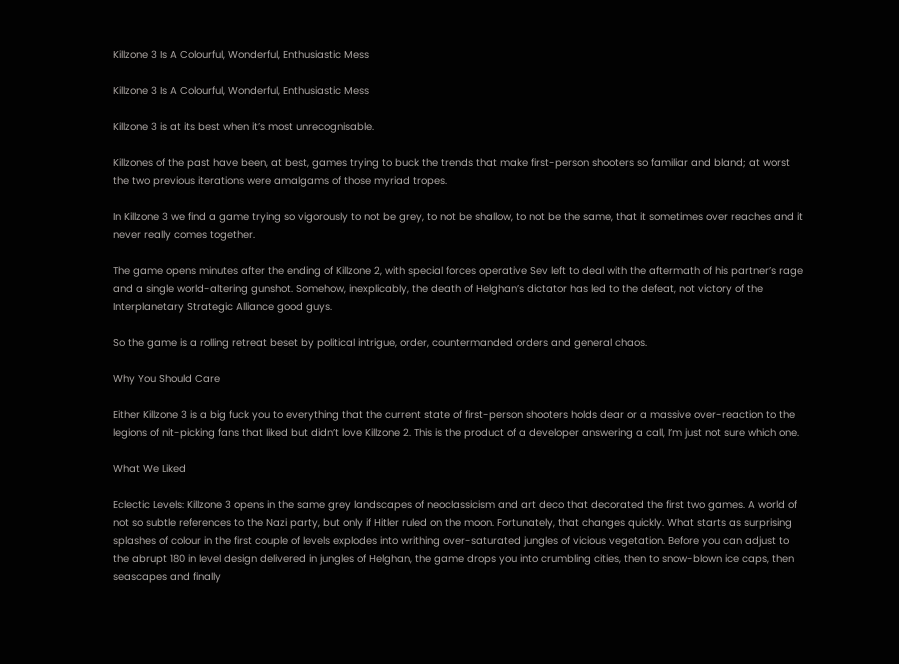Killzone 3 Is A Colourful, Wonderful, Enthusiastic Mess

Killzone 3 Is A Colourful, Wonderful, Enthusiastic Mess

Killzone 3 is at its best when it’s most unrecognisable.

Killzones of the past have been, at best, games trying to buck the trends that make first-person shooters so familiar and bland; at worst the two previous iterations were amalgams of those myriad tropes.

In Killzone 3 we find a game trying so vigorously to not be grey, to not be shallow, to not be the same, that it sometimes over reaches and it never really comes together.

The game opens minutes after the ending of Killzone 2, with special forces operative Sev left to deal with the aftermath of his partner’s rage and a single world-altering gunshot. Somehow, inexplicably, the death of Helghan’s dictator has led to the defeat, not victory of the Interplanetary Strategic Alliance good guys.

So the game is a rolling retreat beset by political intrigue, order, countermanded orders and general chaos.

Why You Should Care

Either Killzone 3 is a big fuck you to everything that the current state of first-person shooters holds dear or a massive over-reaction to the legions of nit-picking fans that liked but didn’t love Killzone 2. This is the product of a developer answering a call, I’m just not sure which one.

What We Liked

Eclectic Levels: Killzone 3 opens in the same grey landscapes of neoclassicism and art deco that decorated the first two games. A world of not so subtle references to the Nazi party, but only if Hitler ruled on the moon. Fortunately, that changes quickly. What starts as surprising splashes of colour in the first couple of levels explodes into writhing over-saturated jungles of vicious vegetation. Before you can adjust to the abrupt 180 in level design delivered in jungles of Helghan, the game drops you into crumbling cities, then to snow-blown ice caps, then seascapes and finally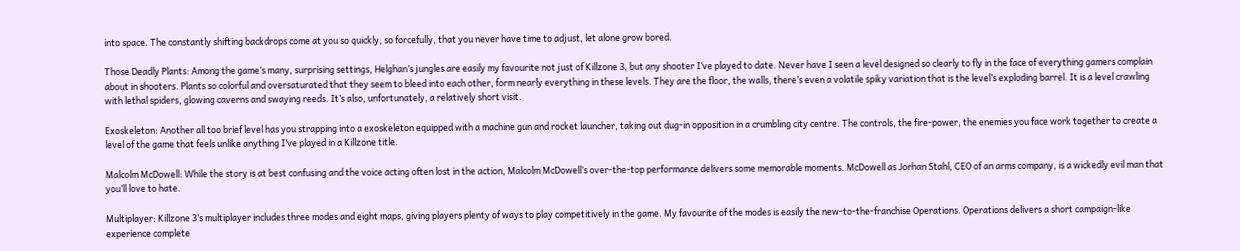into space. The constantly shifting backdrops come at you so quickly, so forcefully, that you never have time to adjust, let alone grow bored.

Those Deadly Plants: Among the game’s many, surprising settings, Helghan’s jungles are easily my favourite not just of Killzone 3, but any shooter I’ve played to date. Never have I seen a level designed so clearly to fly in the face of everything gamers complain about in shooters. Plants so colorful and oversaturated that they seem to bleed into each other, form nearly everything in these levels. They are the floor, the walls, there’s even a volatile spiky variation that is the level’s exploding barrel. It is a level crawling with lethal spiders, glowing caverns and swaying reeds. It’s also, unfortunately, a relatively short visit.

Exoskeleton: Another all too brief level has you strapping into a exoskeleton equipped with a machine gun and rocket launcher, taking out dug-in opposition in a crumbling city centre. The controls, the fire-power, the enemies you face work together to create a level of the game that feels unlike anything I’ve played in a Killzone title.

Malcolm McDowell: While the story is at best confusing and the voice acting often lost in the action, Malcolm McDowell’s over-the-top performance delivers some memorable moments. McDowell as Jorhan Stahl, CEO of an arms company, is a wickedly evil man that you’ll love to hate.

Multiplayer: Killzone 3’s multiplayer includes three modes and eight maps, giving players plenty of ways to play competitively in the game. My favourite of the modes is easily the new-to-the-franchise Operations. Operations delivers a short campaign-like experience complete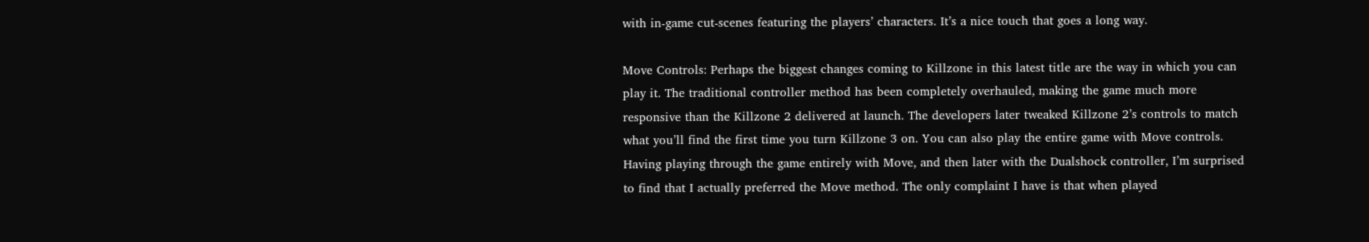with in-game cut-scenes featuring the players’ characters. It’s a nice touch that goes a long way.

Move Controls: Perhaps the biggest changes coming to Killzone in this latest title are the way in which you can play it. The traditional controller method has been completely overhauled, making the game much more responsive than the Killzone 2 delivered at launch. The developers later tweaked Killzone 2’s controls to match what you’ll find the first time you turn Killzone 3 on. You can also play the entire game with Move controls. Having playing through the game entirely with Move, and then later with the Dualshock controller, I’m surprised to find that I actually preferred the Move method. The only complaint I have is that when played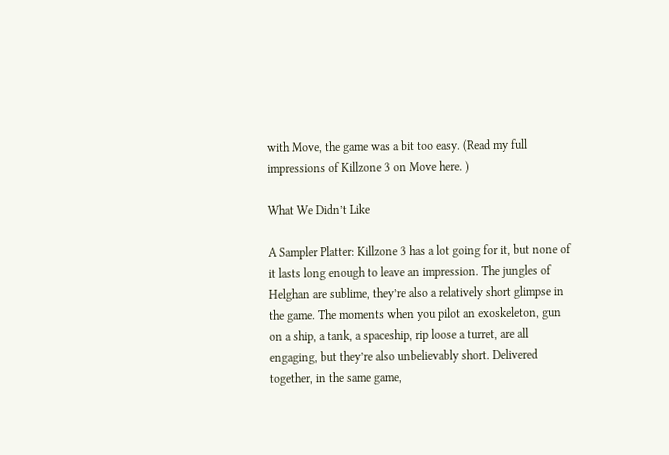with Move, the game was a bit too easy. (Read my full impressions of Killzone 3 on Move here. )

What We Didn’t Like

A Sampler Platter: Killzone 3 has a lot going for it, but none of it lasts long enough to leave an impression. The jungles of Helghan are sublime, they’re also a relatively short glimpse in the game. The moments when you pilot an exoskeleton, gun on a ship, a tank, a spaceship, rip loose a turret, are all engaging, but they’re also unbelievably short. Delivered together, in the same game,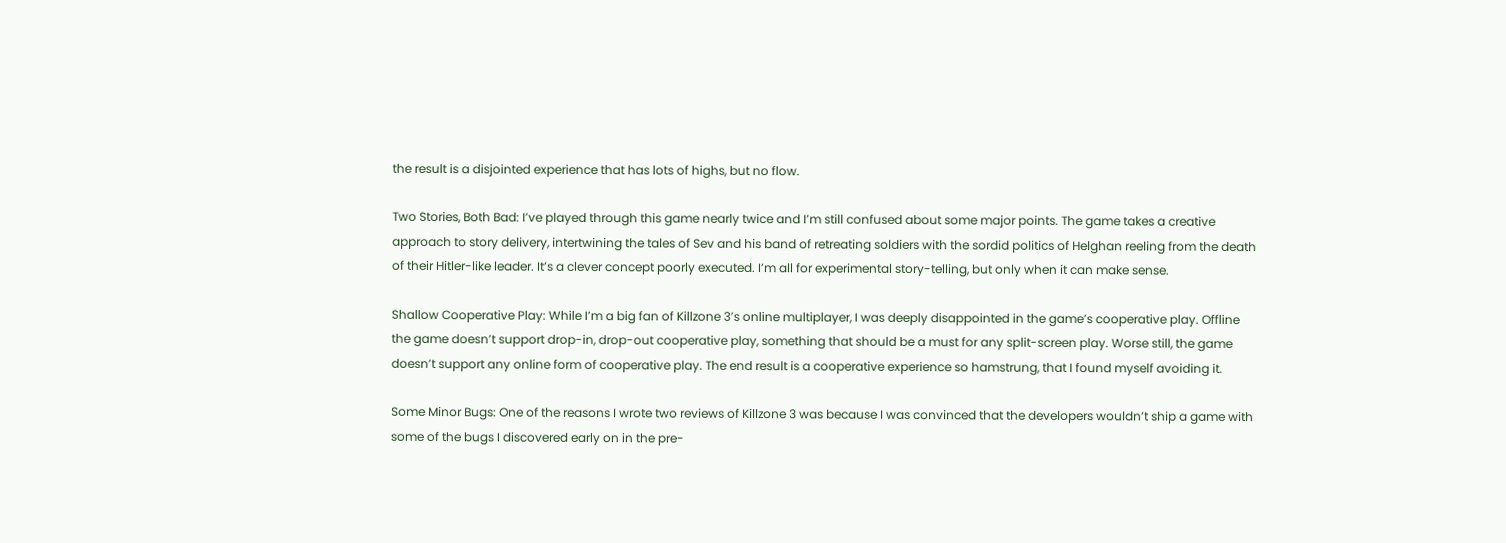the result is a disjointed experience that has lots of highs, but no flow.

Two Stories, Both Bad: I’ve played through this game nearly twice and I’m still confused about some major points. The game takes a creative approach to story delivery, intertwining the tales of Sev and his band of retreating soldiers with the sordid politics of Helghan reeling from the death of their Hitler-like leader. It’s a clever concept poorly executed. I’m all for experimental story-telling, but only when it can make sense.

Shallow Cooperative Play: While I’m a big fan of Killzone 3’s online multiplayer, I was deeply disappointed in the game’s cooperative play. Offline the game doesn’t support drop-in, drop-out cooperative play, something that should be a must for any split-screen play. Worse still, the game doesn’t support any online form of cooperative play. The end result is a cooperative experience so hamstrung, that I found myself avoiding it.

Some Minor Bugs: One of the reasons I wrote two reviews of Killzone 3 was because I was convinced that the developers wouldn’t ship a game with some of the bugs I discovered early on in the pre-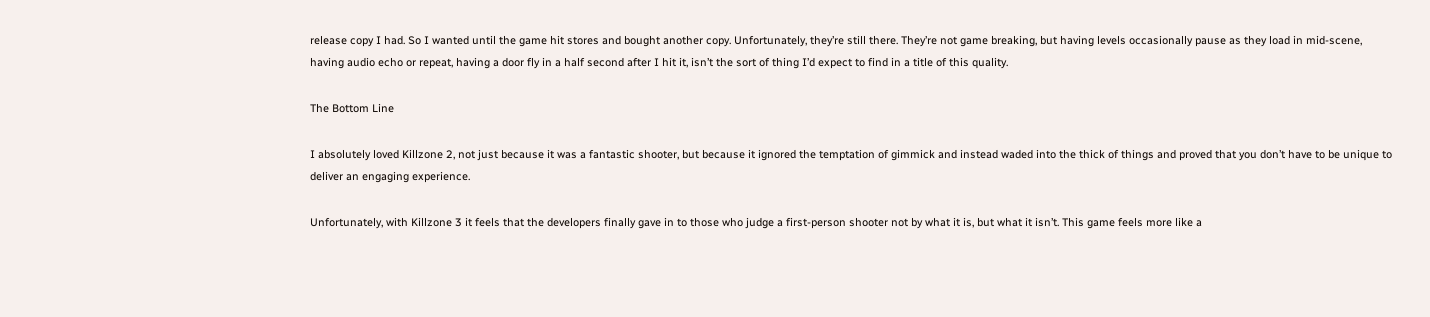release copy I had. So I wanted until the game hit stores and bought another copy. Unfortunately, they’re still there. They’re not game breaking, but having levels occasionally pause as they load in mid-scene, having audio echo or repeat, having a door fly in a half second after I hit it, isn’t the sort of thing I’d expect to find in a title of this quality.

The Bottom Line

I absolutely loved Killzone 2, not just because it was a fantastic shooter, but because it ignored the temptation of gimmick and instead waded into the thick of things and proved that you don’t have to be unique to deliver an engaging experience.

Unfortunately, with Killzone 3 it feels that the developers finally gave in to those who judge a first-person shooter not by what it is, but what it isn’t. This game feels more like a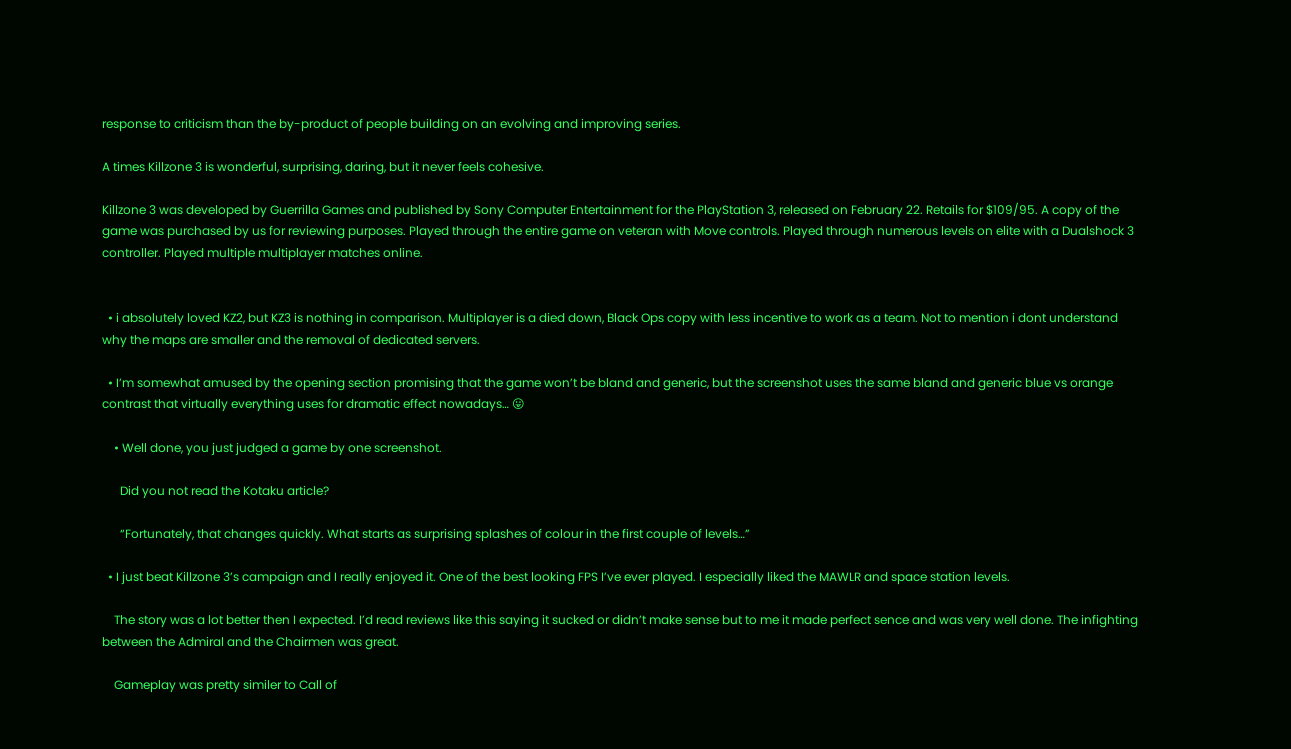response to criticism than the by-product of people building on an evolving and improving series.

A times Killzone 3 is wonderful, surprising, daring, but it never feels cohesive.

Killzone 3 was developed by Guerrilla Games and published by Sony Computer Entertainment for the PlayStation 3, released on February 22. Retails for $109/95. A copy of the game was purchased by us for reviewing purposes. Played through the entire game on veteran with Move controls. Played through numerous levels on elite with a Dualshock 3 controller. Played multiple multiplayer matches online.


  • i absolutely loved KZ2, but KZ3 is nothing in comparison. Multiplayer is a died down, Black Ops copy with less incentive to work as a team. Not to mention i dont understand why the maps are smaller and the removal of dedicated servers.

  • I’m somewhat amused by the opening section promising that the game won’t be bland and generic, but the screenshot uses the same bland and generic blue vs orange contrast that virtually everything uses for dramatic effect nowadays… 😛

    • Well done, you just judged a game by one screenshot.

      Did you not read the Kotaku article?

      “Fortunately, that changes quickly. What starts as surprising splashes of colour in the first couple of levels…”

  • I just beat Killzone 3’s campaign and I really enjoyed it. One of the best looking FPS I’ve ever played. I especially liked the MAWLR and space station levels.

    The story was a lot better then I expected. I’d read reviews like this saying it sucked or didn’t make sense but to me it made perfect sence and was very well done. The infighting between the Admiral and the Chairmen was great.

    Gameplay was pretty similer to Call of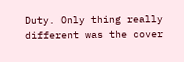Duty. Only thing really different was the cover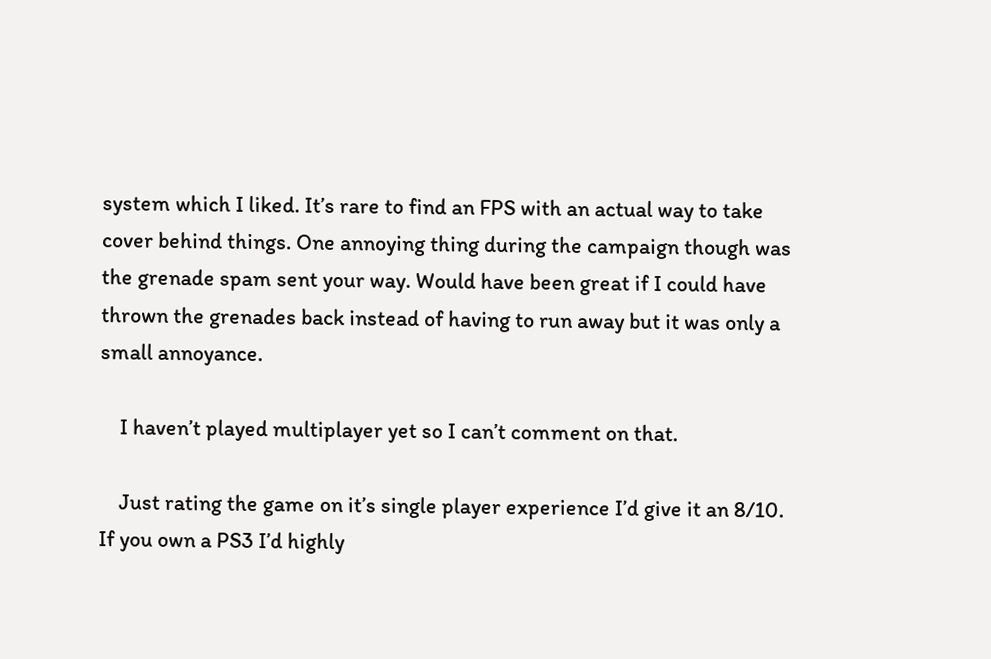system which I liked. It’s rare to find an FPS with an actual way to take cover behind things. One annoying thing during the campaign though was the grenade spam sent your way. Would have been great if I could have thrown the grenades back instead of having to run away but it was only a small annoyance.

    I haven’t played multiplayer yet so I can’t comment on that.

    Just rating the game on it’s single player experience I’d give it an 8/10. If you own a PS3 I’d highly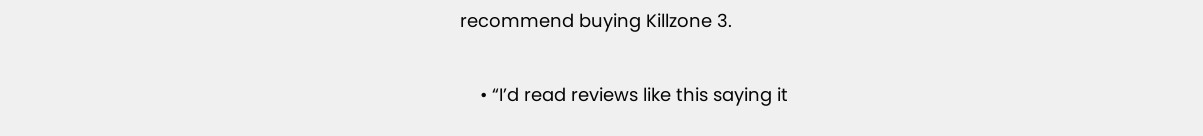recommend buying Killzone 3.

    • “I’d read reviews like this saying it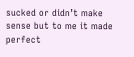sucked or didn’t make sense but to me it made perfect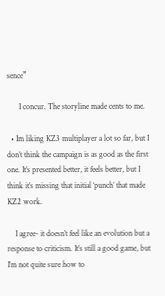sence”

      I concur. The storyline made cents to me.

  • Im liking KZ3 multiplayer a lot so far, but I don’t think the campaign is as good as the first one. It’s presented better, it feels better, but I think it’s missing that initial ‘punch’ that made KZ2 work.

    I agree- it doesn’t feel like an evolution but a response to criticism. It’s still a good game, but I’m not quite sure how to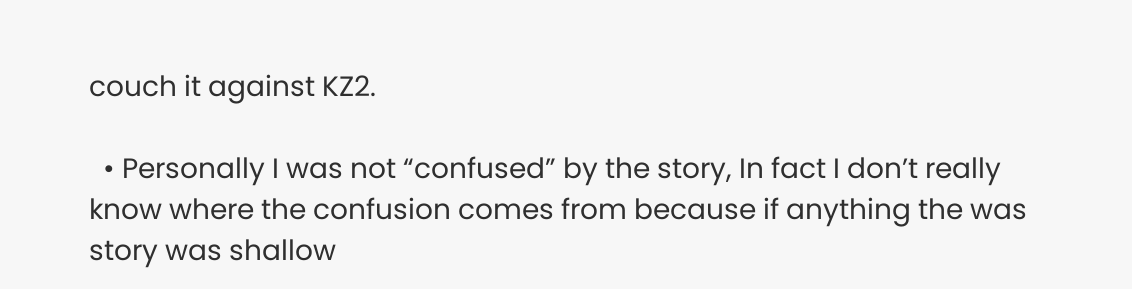couch it against KZ2.

  • Personally I was not “confused” by the story, In fact I don’t really know where the confusion comes from because if anything the was story was shallow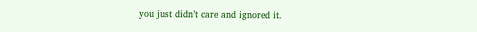you just didn’t care and ignored it.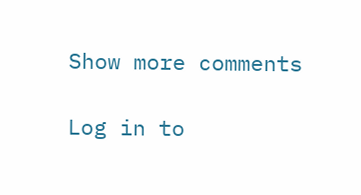Show more comments

Log in to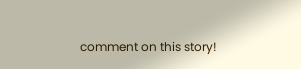comment on this story!